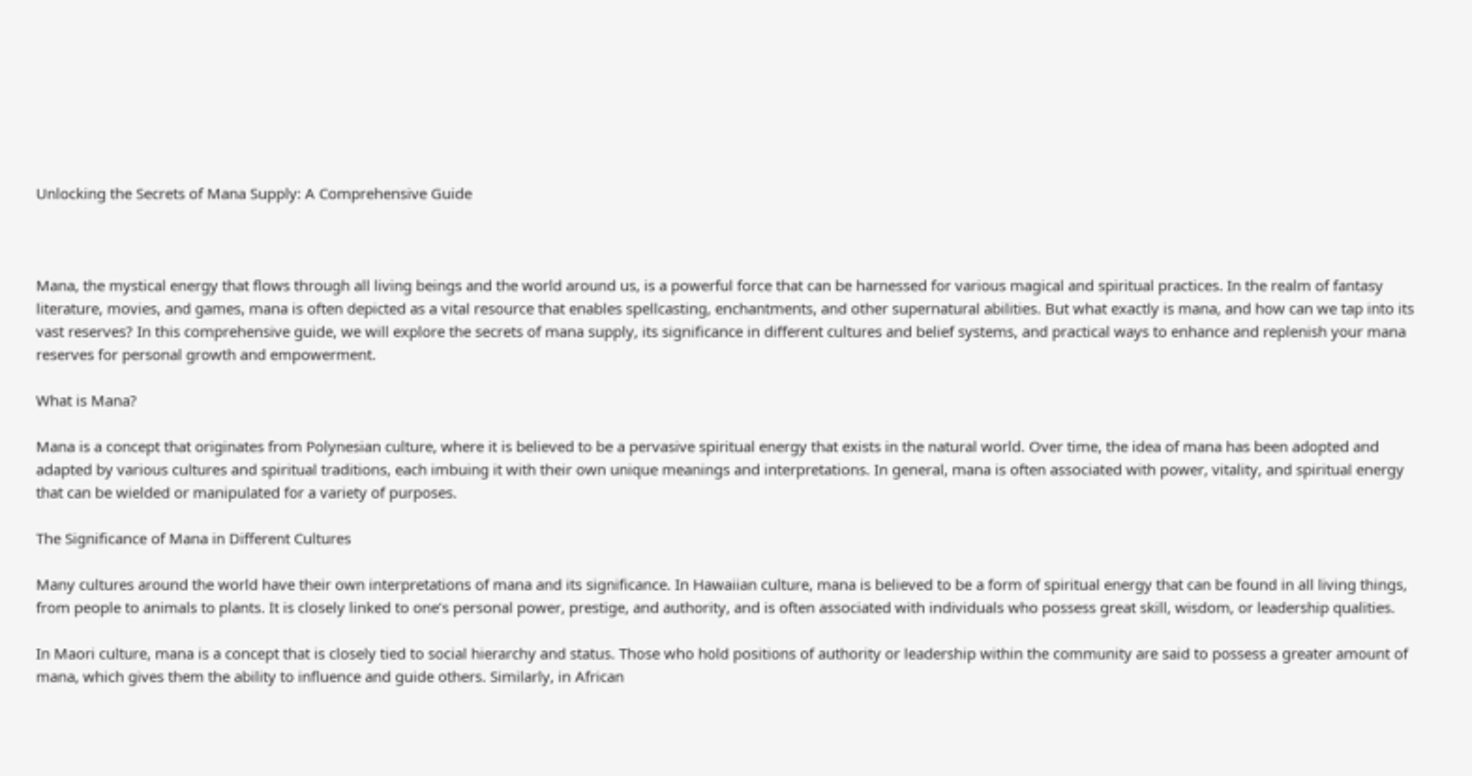Unlocking the Secrets of Mana Supply: A Comprehensive Guide



Mana, the mystical energy that flows through all living beings and the world around us, is a powerful force that can be harnessed for various magical and spiritual practices. In the realm of fantasy literature, movies, and games, mana is often depicted as a vital resource that enables spellcasting, enchantments, and other supernatural abilities. But what exactly is mana, and how can we tap into its vast reserves? In this comprehensive guide, we will explore the secrets of mana supply, its significance in different cultures and belief systems, and practical ways to enhance and replenish your mana reserves for personal growth and empowerment.

What is Mana?

Mana is a concept that originates from Polynesian culture, where it is believed to be a pervasive spiritual energy that exists in the natural world. Over time, the idea of mana has been adopted and adapted by various cultures and spiritual traditions, each imbuing it with their own unique meanings and interpretations. In general, mana is often associated with power, vitality, and spiritual energy that can be wielded or manipulated for a variety of purposes.

The Significance of Mana in Different Cultures

Many cultures around the world have their own interpretations of mana and its significance. In Hawaiian culture, mana is believed to be a form of spiritual energy that can be found in all living things, from people to animals to plants. It is closely linked to one’s personal power, prestige, and authority, and is often associated with individuals who possess great skill, wisdom, or leadership qualities.

In Maori culture, mana is a concept that is closely tied to social hierarchy and status. Those who hold positions of authority or leadership within the community are said to possess a greater amount of mana, which gives them the ability to influence and guide others. Similarly, in African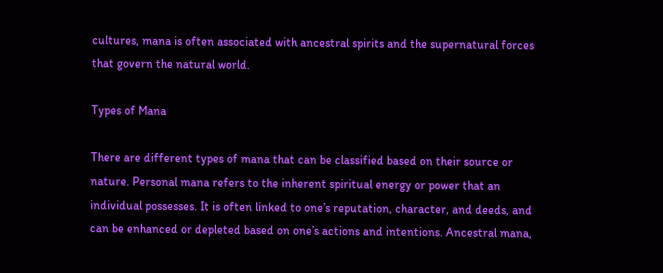cultures, mana is often associated with ancestral spirits and the supernatural forces that govern the natural world.

Types of Mana

There are different types of mana that can be classified based on their source or nature. Personal mana refers to the inherent spiritual energy or power that an individual possesses. It is often linked to one’s reputation, character, and deeds, and can be enhanced or depleted based on one’s actions and intentions. Ancestral mana,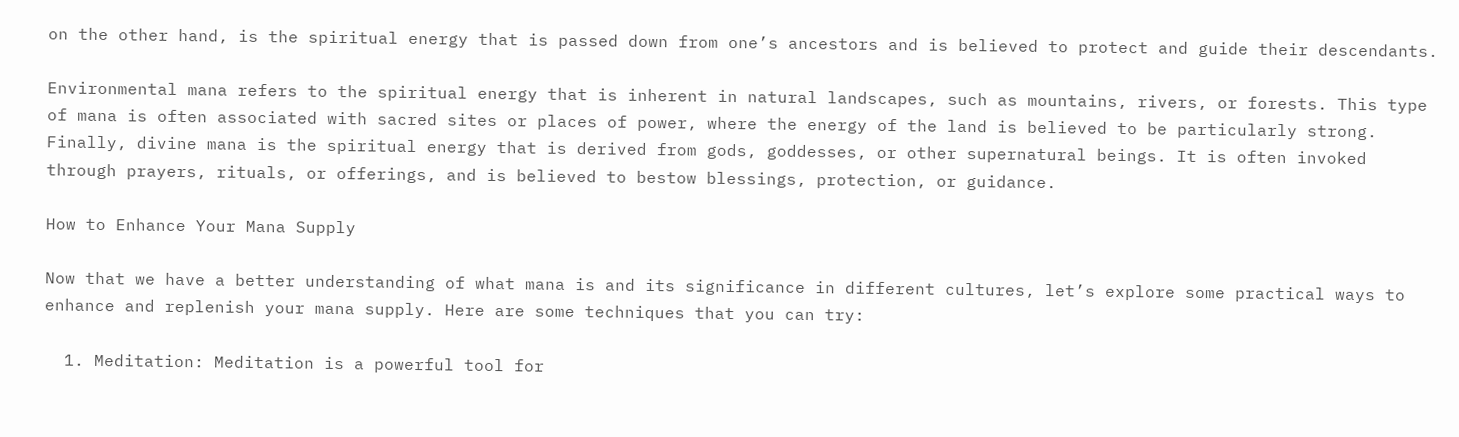on the other hand, is the spiritual energy that is passed down from one’s ancestors and is believed to protect and guide their descendants.

Environmental mana refers to the spiritual energy that is inherent in natural landscapes, such as mountains, rivers, or forests. This type of mana is often associated with sacred sites or places of power, where the energy of the land is believed to be particularly strong. Finally, divine mana is the spiritual energy that is derived from gods, goddesses, or other supernatural beings. It is often invoked through prayers, rituals, or offerings, and is believed to bestow blessings, protection, or guidance.

How to Enhance Your Mana Supply

Now that we have a better understanding of what mana is and its significance in different cultures, let’s explore some practical ways to enhance and replenish your mana supply. Here are some techniques that you can try:

  1. Meditation: Meditation is a powerful tool for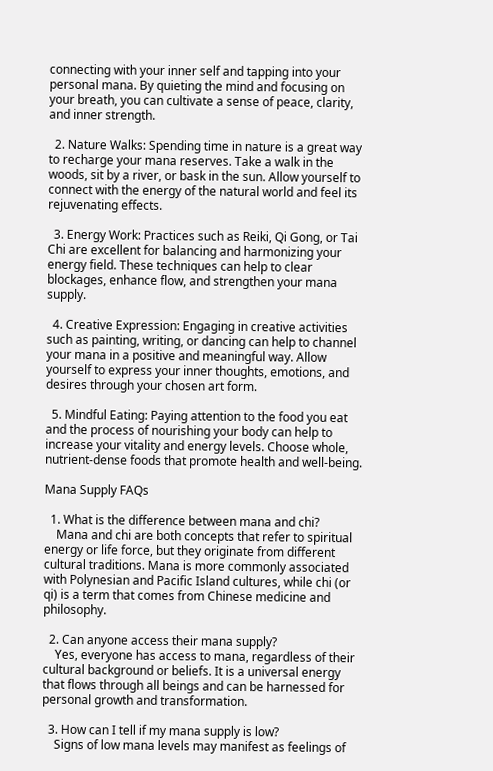connecting with your inner self and tapping into your personal mana. By quieting the mind and focusing on your breath, you can cultivate a sense of peace, clarity, and inner strength.

  2. Nature Walks: Spending time in nature is a great way to recharge your mana reserves. Take a walk in the woods, sit by a river, or bask in the sun. Allow yourself to connect with the energy of the natural world and feel its rejuvenating effects.

  3. Energy Work: Practices such as Reiki, Qi Gong, or Tai Chi are excellent for balancing and harmonizing your energy field. These techniques can help to clear blockages, enhance flow, and strengthen your mana supply.

  4. Creative Expression: Engaging in creative activities such as painting, writing, or dancing can help to channel your mana in a positive and meaningful way. Allow yourself to express your inner thoughts, emotions, and desires through your chosen art form.

  5. Mindful Eating: Paying attention to the food you eat and the process of nourishing your body can help to increase your vitality and energy levels. Choose whole, nutrient-dense foods that promote health and well-being.

Mana Supply FAQs

  1. What is the difference between mana and chi?
    Mana and chi are both concepts that refer to spiritual energy or life force, but they originate from different cultural traditions. Mana is more commonly associated with Polynesian and Pacific Island cultures, while chi (or qi) is a term that comes from Chinese medicine and philosophy.

  2. Can anyone access their mana supply?
    Yes, everyone has access to mana, regardless of their cultural background or beliefs. It is a universal energy that flows through all beings and can be harnessed for personal growth and transformation.

  3. How can I tell if my mana supply is low?
    Signs of low mana levels may manifest as feelings of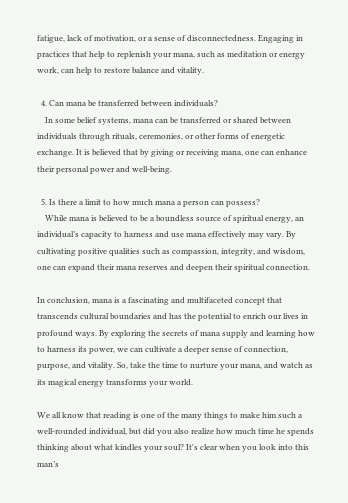fatigue, lack of motivation, or a sense of disconnectedness. Engaging in practices that help to replenish your mana, such as meditation or energy work, can help to restore balance and vitality.

  4. Can mana be transferred between individuals?
    In some belief systems, mana can be transferred or shared between individuals through rituals, ceremonies, or other forms of energetic exchange. It is believed that by giving or receiving mana, one can enhance their personal power and well-being.

  5. Is there a limit to how much mana a person can possess?
    While mana is believed to be a boundless source of spiritual energy, an individual’s capacity to harness and use mana effectively may vary. By cultivating positive qualities such as compassion, integrity, and wisdom, one can expand their mana reserves and deepen their spiritual connection.

In conclusion, mana is a fascinating and multifaceted concept that transcends cultural boundaries and has the potential to enrich our lives in profound ways. By exploring the secrets of mana supply and learning how to harness its power, we can cultivate a deeper sense of connection, purpose, and vitality. So, take the time to nurture your mana, and watch as its magical energy transforms your world.

We all know that reading is one of the many things to make him such a well-rounded individual, but did you also realize how much time he spends thinking about what kindles your soul? It's clear when you look into this man’s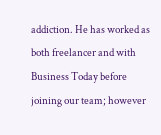addiction. He has worked as both freelancer and with Business Today before joining our team; however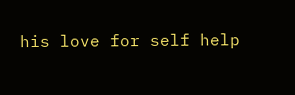his love for self help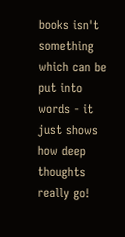books isn't something which can be put into words - it just shows how deep thoughts really go!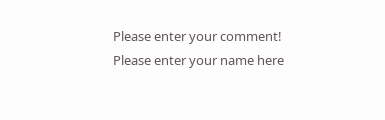Please enter your comment!
Please enter your name here